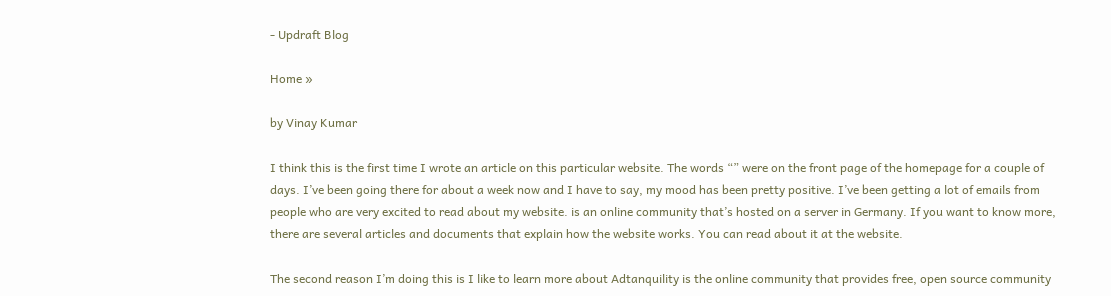- Updraft Blog

Home »

by Vinay Kumar

I think this is the first time I wrote an article on this particular website. The words “” were on the front page of the homepage for a couple of days. I’ve been going there for about a week now and I have to say, my mood has been pretty positive. I’ve been getting a lot of emails from people who are very excited to read about my website. is an online community that’s hosted on a server in Germany. If you want to know more, there are several articles and documents that explain how the website works. You can read about it at the website.

The second reason I’m doing this is I like to learn more about Adtanquility is the online community that provides free, open source community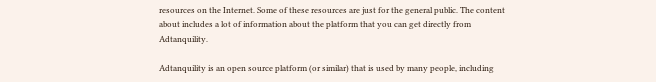resources on the Internet. Some of these resources are just for the general public. The content about includes a lot of information about the platform that you can get directly from Adtanquility.

Adtanquility is an open source platform (or similar) that is used by many people, including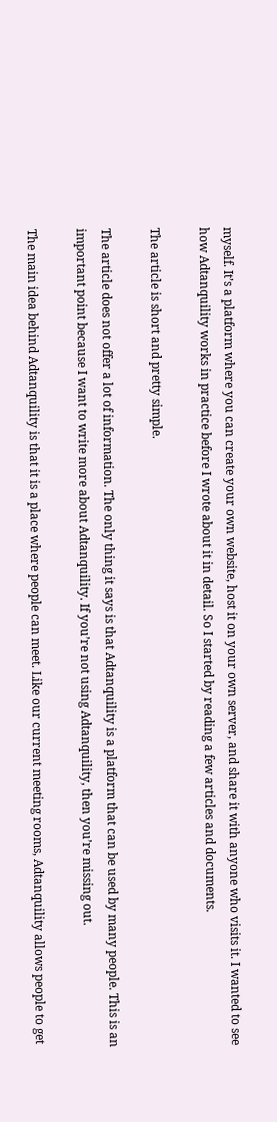myself. It’s a platform where you can create your own website, host it on your own server, and share it with anyone who visits it. I wanted to see how Adtanquility works in practice before I wrote about it in detail. So I started by reading a few articles and documents.

The article is short and pretty simple.

The article does not offer a lot of information. The only thing it says is that Adtanquility is a platform that can be used by many people. This is an important point because I want to write more about Adtanquility. If you’re not using Adtanquility, then you’re missing out.

The main idea behind Adtanquility is that it is a place where people can meet. Like our current meeting rooms, Adtanquility allows people to get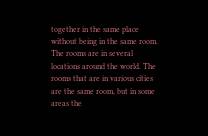together in the same place without being in the same room. The rooms are in several locations around the world. The rooms that are in various cities are the same room, but in some areas the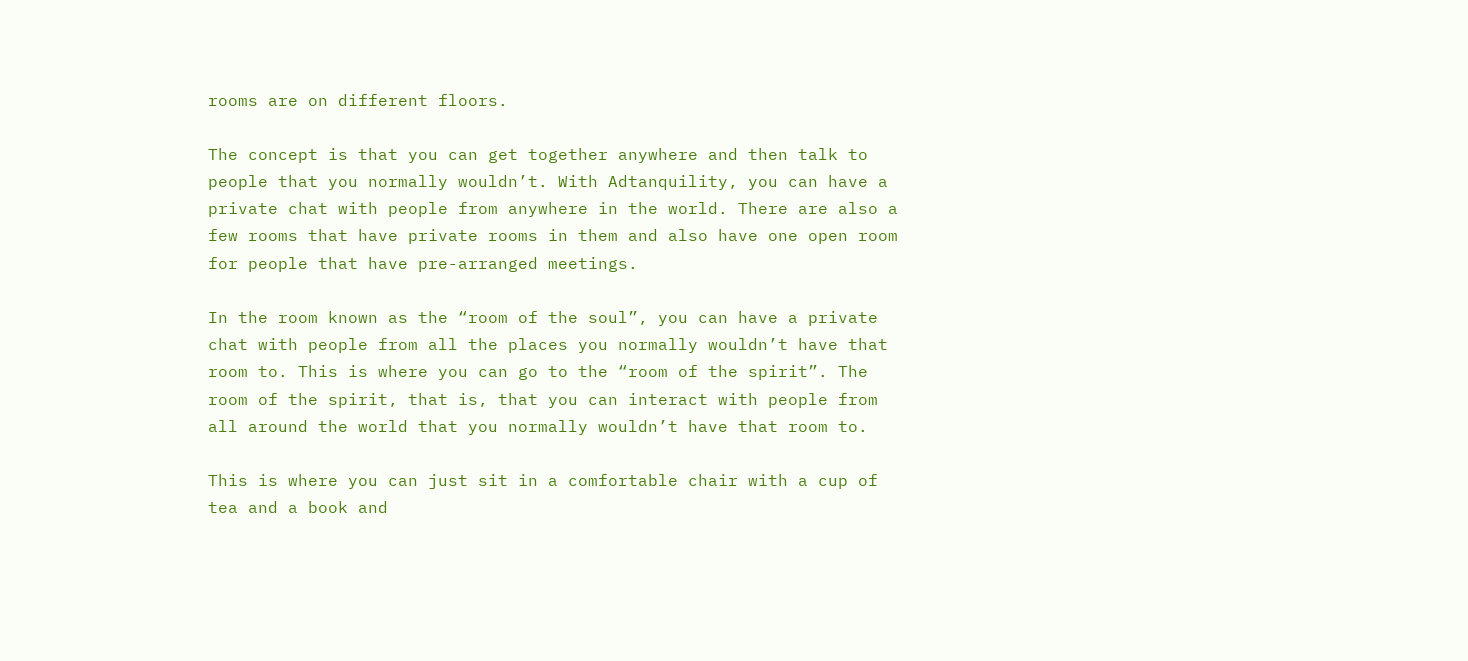rooms are on different floors.

The concept is that you can get together anywhere and then talk to people that you normally wouldn’t. With Adtanquility, you can have a private chat with people from anywhere in the world. There are also a few rooms that have private rooms in them and also have one open room for people that have pre-arranged meetings.

In the room known as the “room of the soul”, you can have a private chat with people from all the places you normally wouldn’t have that room to. This is where you can go to the “room of the spirit”. The room of the spirit, that is, that you can interact with people from all around the world that you normally wouldn’t have that room to.

This is where you can just sit in a comfortable chair with a cup of tea and a book and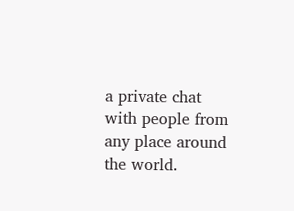a private chat with people from any place around the world.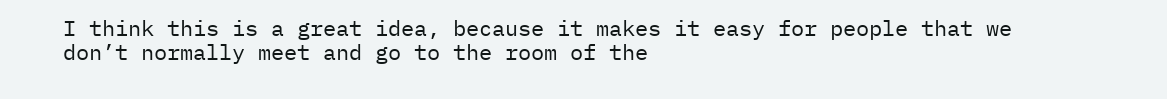I think this is a great idea, because it makes it easy for people that we don’t normally meet and go to the room of the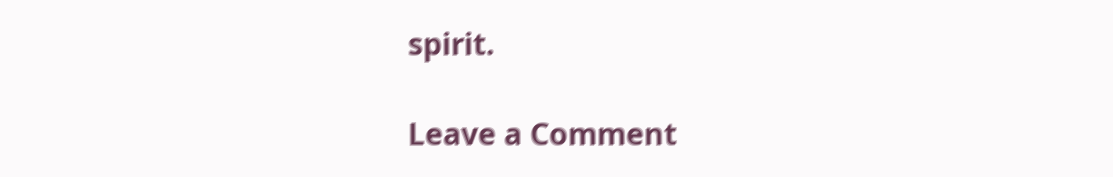spirit.

Leave a Comment